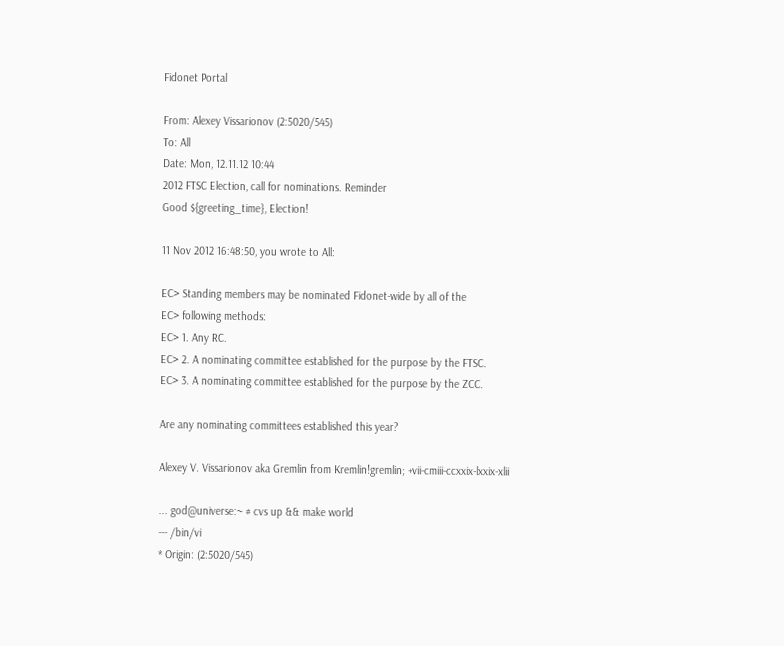Fidonet Portal

From: Alexey Vissarionov (2:5020/545)
To: All
Date: Mon, 12.11.12 10:44
2012 FTSC Election, call for nominations. Reminder
Good ${greeting_time}, Election!

11 Nov 2012 16:48:50, you wrote to All:

EC> Standing members may be nominated Fidonet-wide by all of the
EC> following methods:
EC> 1. Any RC.
EC> 2. A nominating committee established for the purpose by the FTSC.
EC> 3. A nominating committee established for the purpose by the ZCC.

Are any nominating committees established this year?

Alexey V. Vissarionov aka Gremlin from Kremlin!gremlin; +vii-cmiii-ccxxix-lxxix-xlii

... god@universe:~ # cvs up && make world
--- /bin/vi
* Origin: (2:5020/545)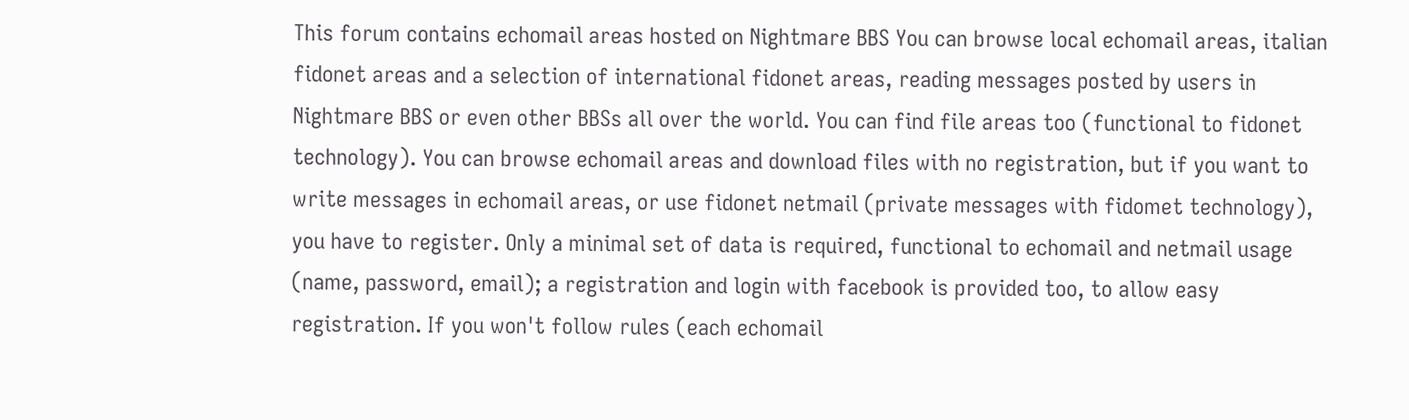This forum contains echomail areas hosted on Nightmare BBS You can browse local echomail areas, italian fidonet areas and a selection of international fidonet areas, reading messages posted by users in Nightmare BBS or even other BBSs all over the world. You can find file areas too (functional to fidonet technology). You can browse echomail areas and download files with no registration, but if you want to write messages in echomail areas, or use fidonet netmail (private messages with fidomet technology), you have to register. Only a minimal set of data is required, functional to echomail and netmail usage (name, password, email); a registration and login with facebook is provided too, to allow easy registration. If you won't follow rules (each echomail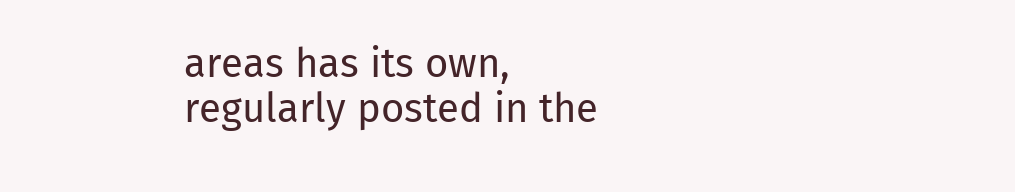areas has its own, regularly posted in the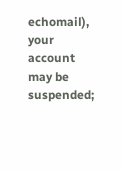echomail), your account may be suspended;